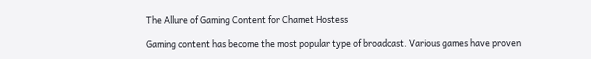The Allure of Gaming Content for Chamet Hostess

Gaming content has become the most popular type of broadcast. Various games have proven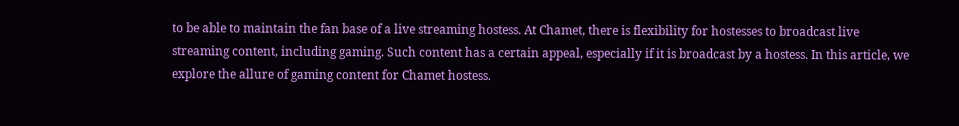to be able to maintain the fan base of a live streaming hostess. At Chamet, there is flexibility for hostesses to broadcast live streaming content, including gaming. Such content has a certain appeal, especially if it is broadcast by a hostess. In this article, we explore the allure of gaming content for Chamet hostess.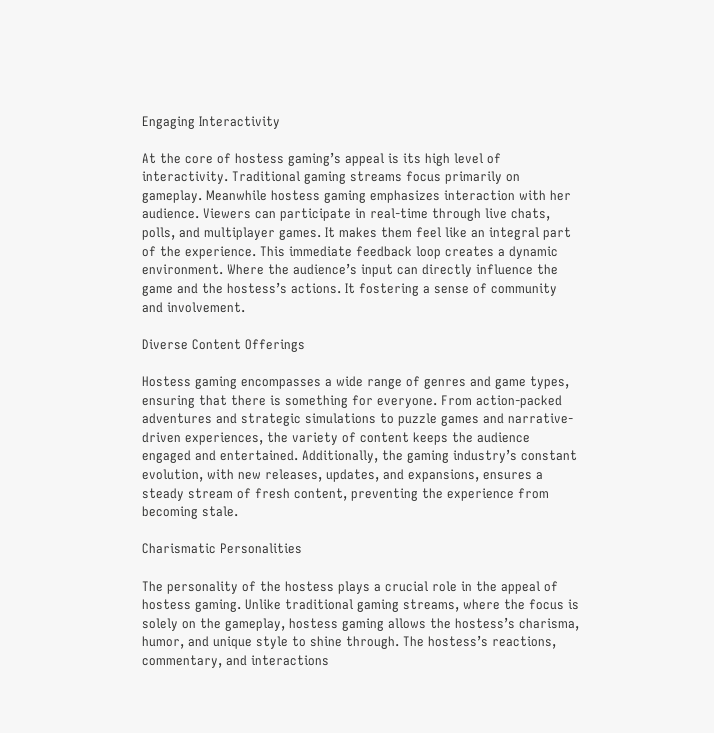Engaging Interactivity

At the core of hostess gaming’s appeal is its high level of interactivity. Traditional gaming streams focus primarily on gameplay. Meanwhile hostess gaming emphasizes interaction with her audience. Viewers can participate in real-time through live chats, polls, and multiplayer games. It makes them feel like an integral part of the experience. This immediate feedback loop creates a dynamic environment. Where the audience’s input can directly influence the game and the hostess’s actions. It fostering a sense of community and involvement.

Diverse Content Offerings

Hostess gaming encompasses a wide range of genres and game types, ensuring that there is something for everyone. From action-packed adventures and strategic simulations to puzzle games and narrative-driven experiences, the variety of content keeps the audience engaged and entertained. Additionally, the gaming industry’s constant evolution, with new releases, updates, and expansions, ensures a steady stream of fresh content, preventing the experience from becoming stale.

Charismatic Personalities

The personality of the hostess plays a crucial role in the appeal of hostess gaming. Unlike traditional gaming streams, where the focus is solely on the gameplay, hostess gaming allows the hostess’s charisma, humor, and unique style to shine through. The hostess’s reactions, commentary, and interactions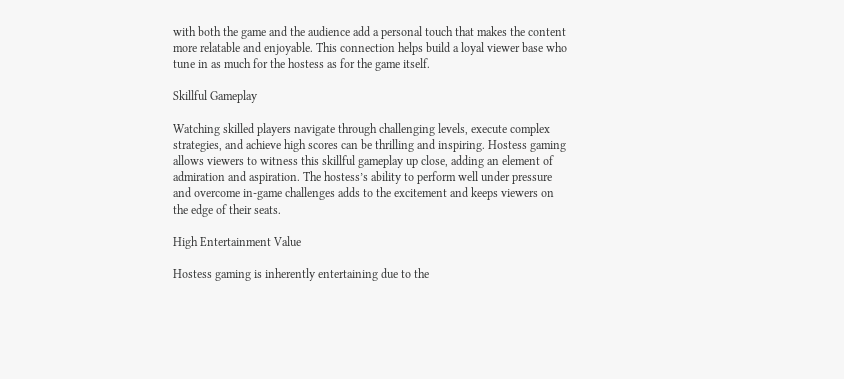with both the game and the audience add a personal touch that makes the content more relatable and enjoyable. This connection helps build a loyal viewer base who tune in as much for the hostess as for the game itself.

Skillful Gameplay

Watching skilled players navigate through challenging levels, execute complex strategies, and achieve high scores can be thrilling and inspiring. Hostess gaming allows viewers to witness this skillful gameplay up close, adding an element of admiration and aspiration. The hostess’s ability to perform well under pressure and overcome in-game challenges adds to the excitement and keeps viewers on the edge of their seats.

High Entertainment Value

Hostess gaming is inherently entertaining due to the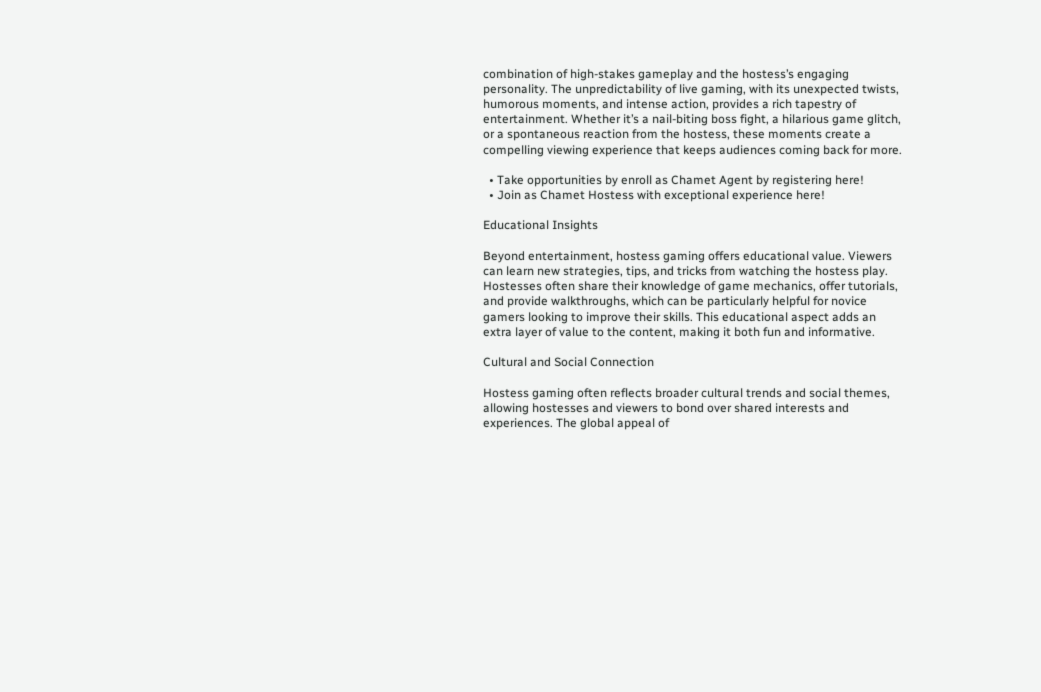combination of high-stakes gameplay and the hostess’s engaging personality. The unpredictability of live gaming, with its unexpected twists, humorous moments, and intense action, provides a rich tapestry of entertainment. Whether it’s a nail-biting boss fight, a hilarious game glitch, or a spontaneous reaction from the hostess, these moments create a compelling viewing experience that keeps audiences coming back for more.

  • Take opportunities by enroll as Chamet Agent by registering here!
  • Join as Chamet Hostess with exceptional experience here!

Educational Insights

Beyond entertainment, hostess gaming offers educational value. Viewers can learn new strategies, tips, and tricks from watching the hostess play. Hostesses often share their knowledge of game mechanics, offer tutorials, and provide walkthroughs, which can be particularly helpful for novice gamers looking to improve their skills. This educational aspect adds an extra layer of value to the content, making it both fun and informative.

Cultural and Social Connection

Hostess gaming often reflects broader cultural trends and social themes, allowing hostesses and viewers to bond over shared interests and experiences. The global appeal of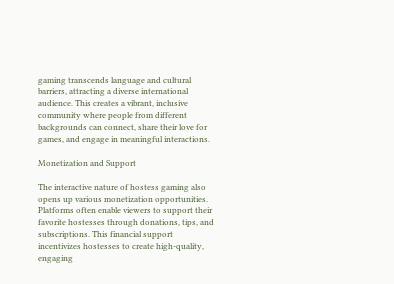gaming transcends language and cultural barriers, attracting a diverse international audience. This creates a vibrant, inclusive community where people from different backgrounds can connect, share their love for games, and engage in meaningful interactions.

Monetization and Support

The interactive nature of hostess gaming also opens up various monetization opportunities. Platforms often enable viewers to support their favorite hostesses through donations, tips, and subscriptions. This financial support incentivizes hostesses to create high-quality, engaging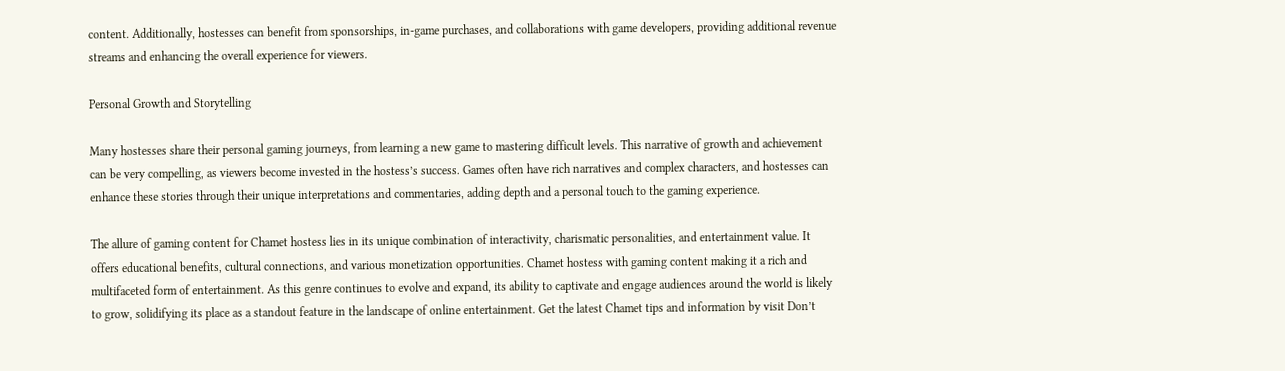content. Additionally, hostesses can benefit from sponsorships, in-game purchases, and collaborations with game developers, providing additional revenue streams and enhancing the overall experience for viewers.

Personal Growth and Storytelling

Many hostesses share their personal gaming journeys, from learning a new game to mastering difficult levels. This narrative of growth and achievement can be very compelling, as viewers become invested in the hostess’s success. Games often have rich narratives and complex characters, and hostesses can enhance these stories through their unique interpretations and commentaries, adding depth and a personal touch to the gaming experience.

The allure of gaming content for Chamet hostess lies in its unique combination of interactivity, charismatic personalities, and entertainment value. It offers educational benefits, cultural connections, and various monetization opportunities. Chamet hostess with gaming content making it a rich and multifaceted form of entertainment. As this genre continues to evolve and expand, its ability to captivate and engage audiences around the world is likely to grow, solidifying its place as a standout feature in the landscape of online entertainment. Get the latest Chamet tips and information by visit Don’t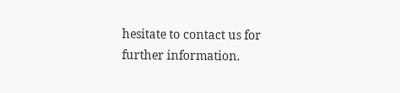hesitate to contact us for further information.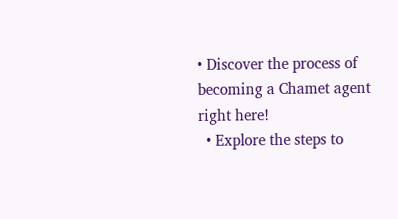• Discover the process of becoming a Chamet agent right here!
  • Explore the steps to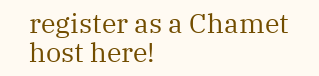register as a Chamet host here!